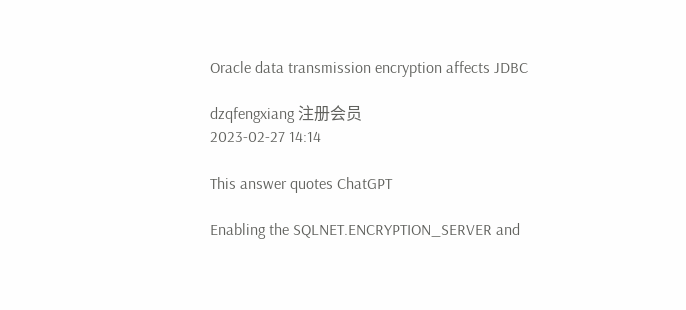Oracle data transmission encryption affects JDBC

dzqfengxiang 注册会员
2023-02-27 14:14

This answer quotes ChatGPT

Enabling the SQLNET.ENCRYPTION_SERVER and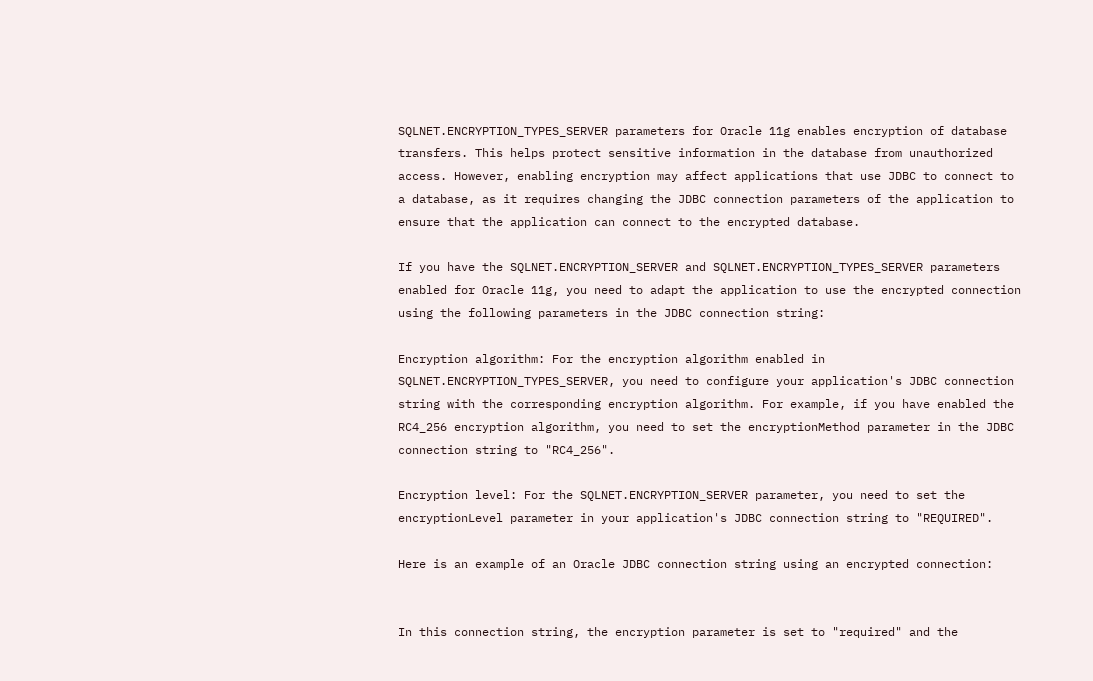SQLNET.ENCRYPTION_TYPES_SERVER parameters for Oracle 11g enables encryption of database transfers. This helps protect sensitive information in the database from unauthorized access. However, enabling encryption may affect applications that use JDBC to connect to a database, as it requires changing the JDBC connection parameters of the application to ensure that the application can connect to the encrypted database.

If you have the SQLNET.ENCRYPTION_SERVER and SQLNET.ENCRYPTION_TYPES_SERVER parameters enabled for Oracle 11g, you need to adapt the application to use the encrypted connection using the following parameters in the JDBC connection string:

Encryption algorithm: For the encryption algorithm enabled in SQLNET.ENCRYPTION_TYPES_SERVER, you need to configure your application's JDBC connection string with the corresponding encryption algorithm. For example, if you have enabled the RC4_256 encryption algorithm, you need to set the encryptionMethod parameter in the JDBC connection string to "RC4_256".

Encryption level: For the SQLNET.ENCRYPTION_SERVER parameter, you need to set the encryptionLevel parameter in your application's JDBC connection string to "REQUIRED".

Here is an example of an Oracle JDBC connection string using an encrypted connection:


In this connection string, the encryption parameter is set to "required" and the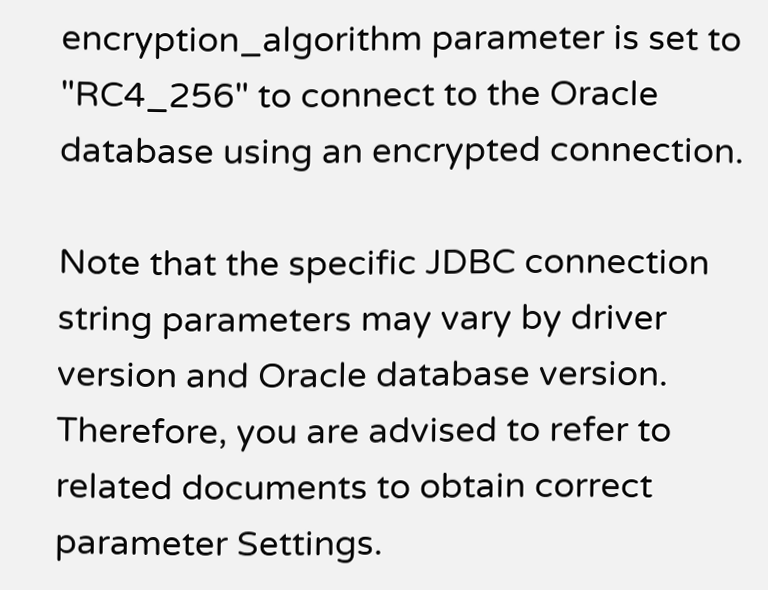encryption_algorithm parameter is set to "RC4_256" to connect to the Oracle database using an encrypted connection.

Note that the specific JDBC connection string parameters may vary by driver version and Oracle database version. Therefore, you are advised to refer to related documents to obtain correct parameter Settings.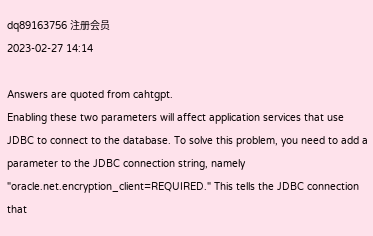dq89163756 注册会员
2023-02-27 14:14

Answers are quoted from cahtgpt.
Enabling these two parameters will affect application services that use JDBC to connect to the database. To solve this problem, you need to add a parameter to the JDBC connection string, namely "oracle.net.encryption_client=REQUIRED." This tells the JDBC connection that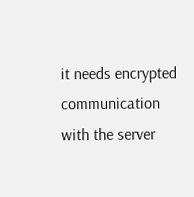it needs encrypted communication with the server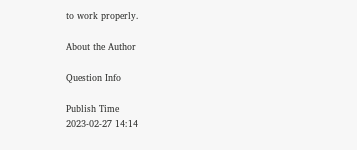to work properly.

About the Author

Question Info

Publish Time
2023-02-27 14:14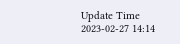Update Time
2023-02-27 14:14